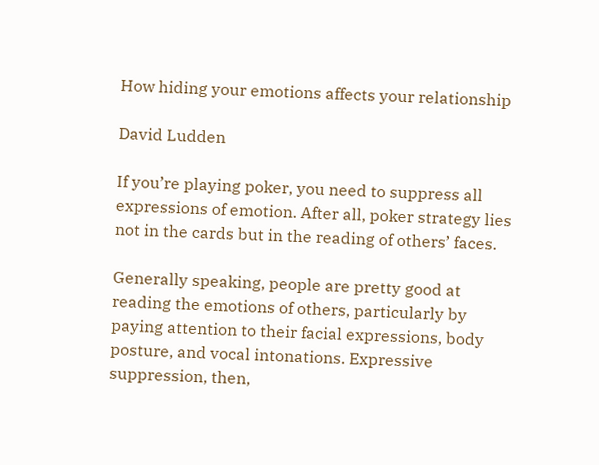How hiding your emotions affects your relationship

David Ludden

If you’re playing poker, you need to suppress all expressions of emotion. After all, poker strategy lies not in the cards but in the reading of others’ faces.

Generally speaking, people are pretty good at reading the emotions of others, particularly by paying attention to their facial expressions, body posture, and vocal intonations. Expressive suppression, then,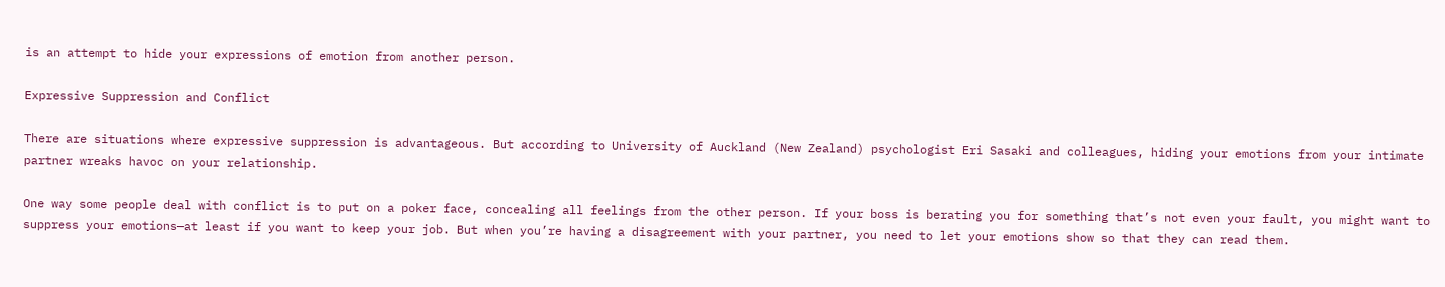is an attempt to hide your expressions of emotion from another person.

Expressive Suppression and Conflict

There are situations where expressive suppression is advantageous. But according to University of Auckland (New Zealand) psychologist Eri Sasaki and colleagues, hiding your emotions from your intimate partner wreaks havoc on your relationship.

One way some people deal with conflict is to put on a poker face, concealing all feelings from the other person. If your boss is berating you for something that’s not even your fault, you might want to suppress your emotions—at least if you want to keep your job. But when you’re having a disagreement with your partner, you need to let your emotions show so that they can read them.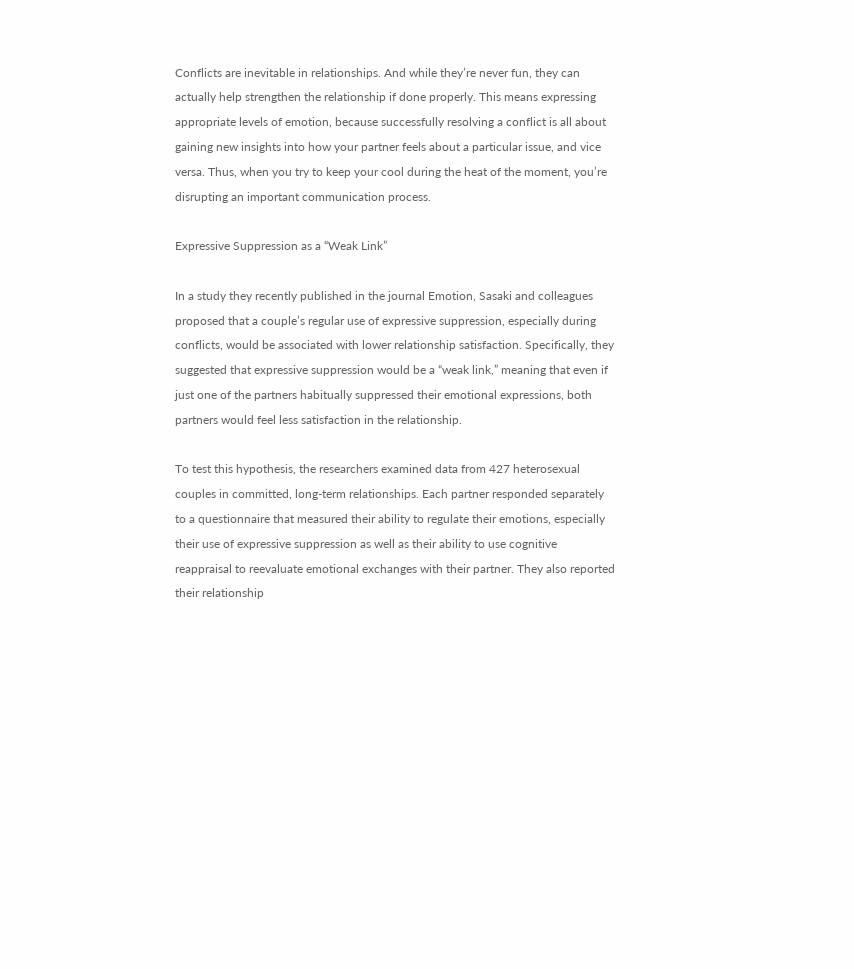Conflicts are inevitable in relationships. And while they’re never fun, they can actually help strengthen the relationship if done properly. This means expressing appropriate levels of emotion, because successfully resolving a conflict is all about gaining new insights into how your partner feels about a particular issue, and vice versa. Thus, when you try to keep your cool during the heat of the moment, you’re disrupting an important communication process.

Expressive Suppression as a “Weak Link”

In a study they recently published in the journal Emotion, Sasaki and colleagues proposed that a couple’s regular use of expressive suppression, especially during conflicts, would be associated with lower relationship satisfaction. Specifically, they suggested that expressive suppression would be a “weak link,” meaning that even if just one of the partners habitually suppressed their emotional expressions, both partners would feel less satisfaction in the relationship.

To test this hypothesis, the researchers examined data from 427 heterosexual couples in committed, long-term relationships. Each partner responded separately to a questionnaire that measured their ability to regulate their emotions, especially their use of expressive suppression as well as their ability to use cognitive reappraisal to reevaluate emotional exchanges with their partner. They also reported their relationship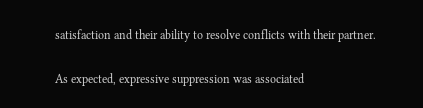satisfaction and their ability to resolve conflicts with their partner.

As expected, expressive suppression was associated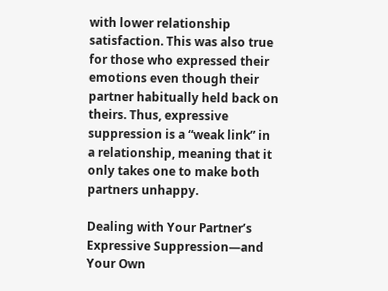with lower relationship satisfaction. This was also true for those who expressed their emotions even though their partner habitually held back on theirs. Thus, expressive suppression is a “weak link” in a relationship, meaning that it only takes one to make both partners unhappy.

Dealing with Your Partner’s Expressive Suppression—and Your Own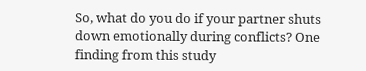So, what do you do if your partner shuts down emotionally during conflicts? One finding from this study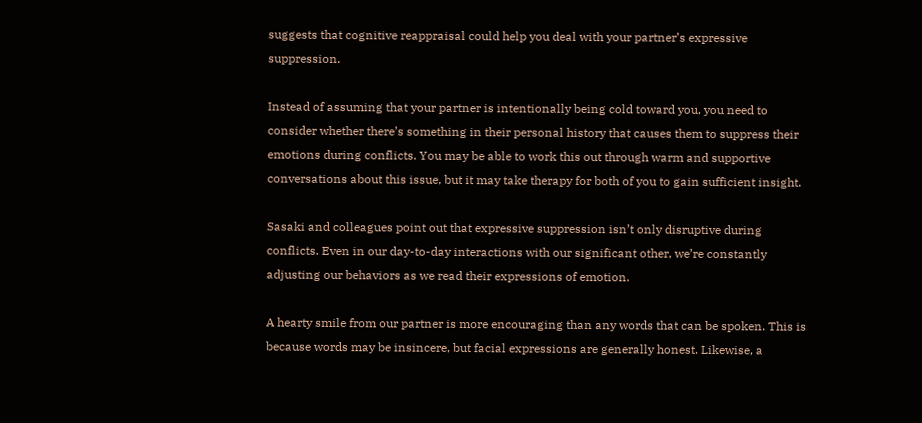suggests that cognitive reappraisal could help you deal with your partner’s expressive suppression.

Instead of assuming that your partner is intentionally being cold toward you, you need to consider whether there’s something in their personal history that causes them to suppress their emotions during conflicts. You may be able to work this out through warm and supportive conversations about this issue, but it may take therapy for both of you to gain sufficient insight.

Sasaki and colleagues point out that expressive suppression isn’t only disruptive during conflicts. Even in our day-to-day interactions with our significant other, we’re constantly adjusting our behaviors as we read their expressions of emotion.

A hearty smile from our partner is more encouraging than any words that can be spoken. This is because words may be insincere, but facial expressions are generally honest. Likewise, a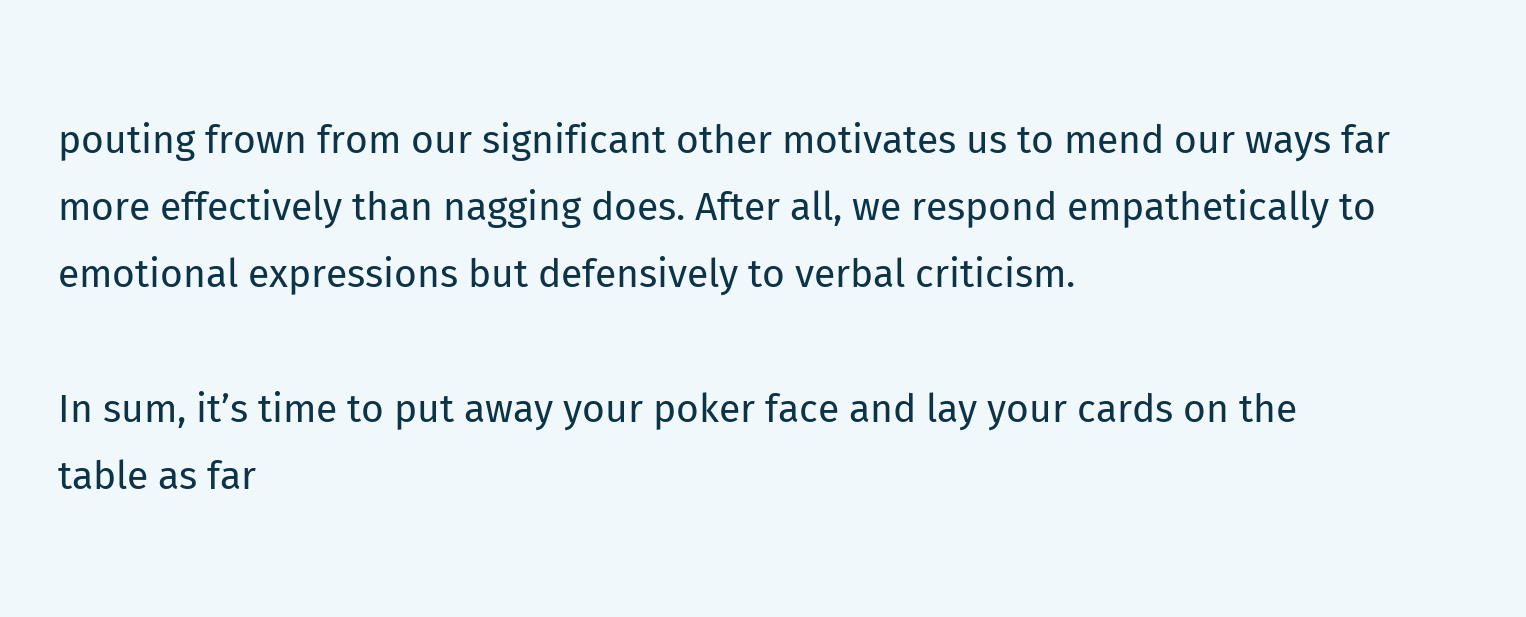pouting frown from our significant other motivates us to mend our ways far more effectively than nagging does. After all, we respond empathetically to emotional expressions but defensively to verbal criticism.

In sum, it’s time to put away your poker face and lay your cards on the table as far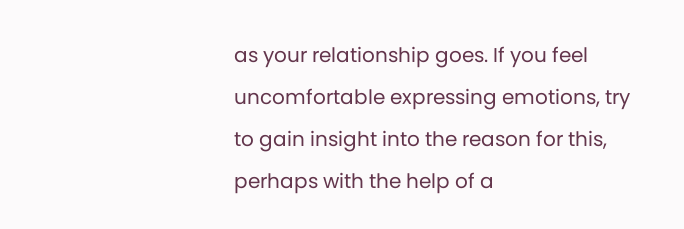as your relationship goes. If you feel uncomfortable expressing emotions, try to gain insight into the reason for this, perhaps with the help of a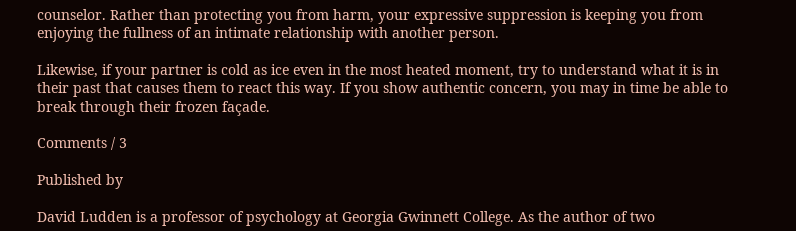counselor. Rather than protecting you from harm, your expressive suppression is keeping you from enjoying the fullness of an intimate relationship with another person.

Likewise, if your partner is cold as ice even in the most heated moment, try to understand what it is in their past that causes them to react this way. If you show authentic concern, you may in time be able to break through their frozen façade.

Comments / 3

Published by

David Ludden is a professor of psychology at Georgia Gwinnett College. As the author of two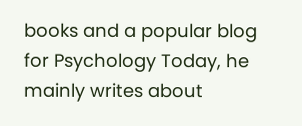books and a popular blog for Psychology Today, he mainly writes about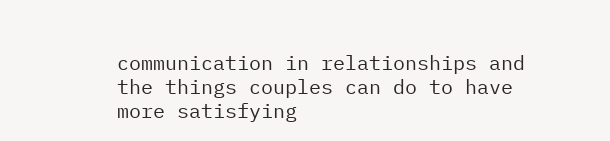communication in relationships and the things couples can do to have more satisfying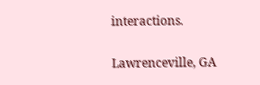interactions.

Lawrenceville, GA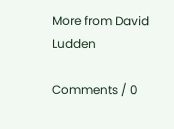More from David Ludden

Comments / 0